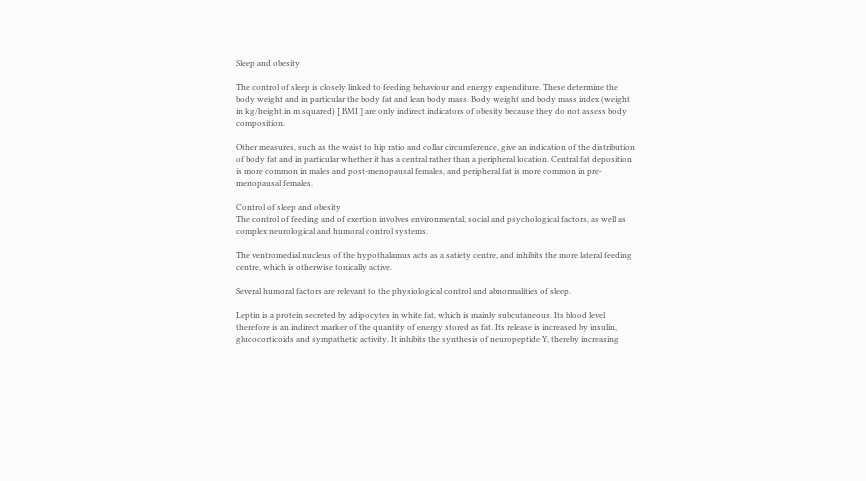Sleep and obesity

The control of sleep is closely linked to feeding behaviour and energy expenditure. These determine the body weight and in particular the body fat and lean body mass. Body weight and body mass index (weight in kg/height in m squared) [ BMI ] are only indirect indicators of obesity because they do not assess body composition.

Other measures, such as the waist to hip ratio and collar circumference, give an indication of the distribution of body fat and in particular whether it has a central rather than a peripheral location. Central fat deposition is more common in males and post-menopausal females, and peripheral fat is more common in pre-menopausal females.

Control of sleep and obesity
The control of feeding and of exertion involves environmental, social and psychological factors, as well as complex neurological and humoral control systems.

The ventromedial nucleus of the hypothalamus acts as a satiety centre, and inhibits the more lateral feeding centre, which is otherwise tonically active.

Several humoral factors are relevant to the physiological control and abnormalities of sleep.

Leptin is a protein secreted by adipocytes in white fat, which is mainly subcutaneous. Its blood level therefore is an indirect marker of the quantity of energy stored as fat. Its release is increased by insulin, glucocorticoids and sympathetic activity. It inhibits the synthesis of neuropeptide Y, thereby increasing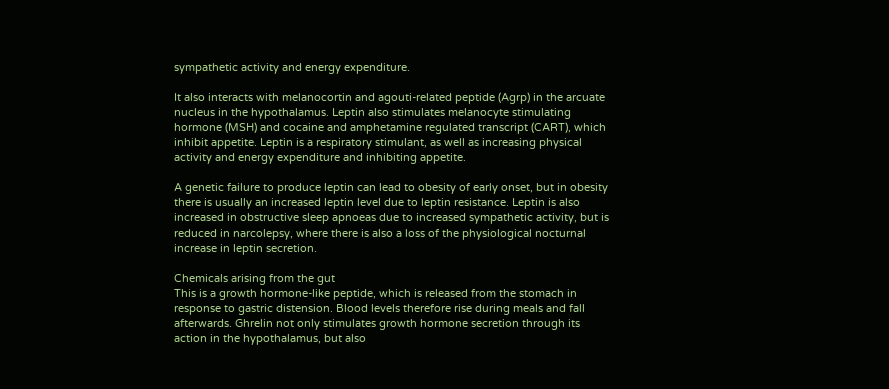sympathetic activity and energy expenditure.

It also interacts with melanocortin and agouti-related peptide (Agrp) in the arcuate nucleus in the hypothalamus. Leptin also stimulates melanocyte stimulating hormone (MSH) and cocaine and amphetamine regulated transcript (CART), which inhibit appetite. Leptin is a respiratory stimulant, as well as increasing physical activity and energy expenditure and inhibiting appetite.

A genetic failure to produce leptin can lead to obesity of early onset, but in obesity there is usually an increased leptin level due to leptin resistance. Leptin is also increased in obstructive sleep apnoeas due to increased sympathetic activity, but is reduced in narcolepsy, where there is also a loss of the physiological nocturnal increase in leptin secretion.

Chemicals arising from the gut
This is a growth hormone-like peptide, which is released from the stomach in response to gastric distension. Blood levels therefore rise during meals and fall afterwards. Ghrelin not only stimulates growth hormone secretion through its action in the hypothalamus, but also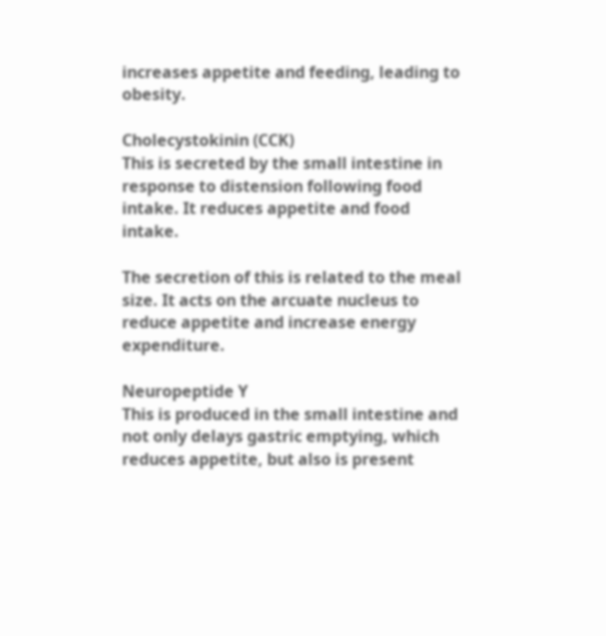increases appetite and feeding, leading to obesity.

Cholecystokinin (CCK)
This is secreted by the small intestine in response to distension following food intake. It reduces appetite and food intake.

The secretion of this is related to the meal size. It acts on the arcuate nucleus to reduce appetite and increase energy expenditure.

Neuropeptide Y
This is produced in the small intestine and not only delays gastric emptying, which reduces appetite, but also is present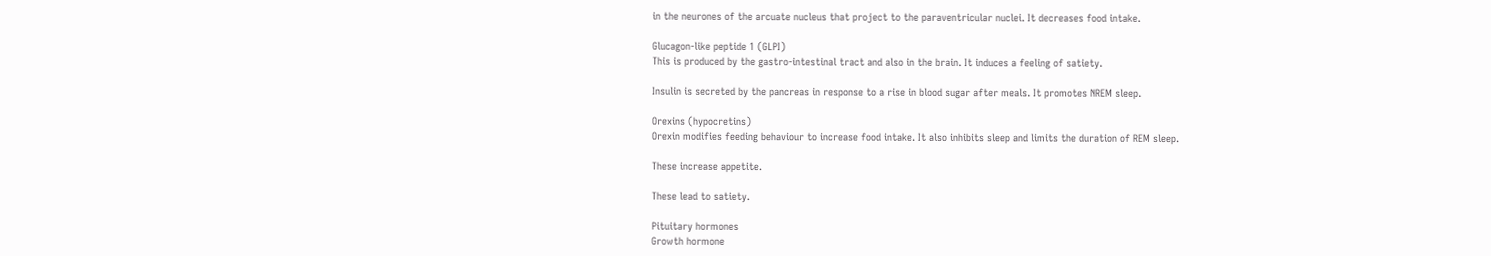in the neurones of the arcuate nucleus that project to the paraventricular nuclei. It decreases food intake.

Glucagon-like peptide 1 (GLPI)
This is produced by the gastro-intestinal tract and also in the brain. It induces a feeling of satiety.

Insulin is secreted by the pancreas in response to a rise in blood sugar after meals. It promotes NREM sleep.

Orexins (hypocretins)
Orexin modifies feeding behaviour to increase food intake. It also inhibits sleep and limits the duration of REM sleep.

These increase appetite.

These lead to satiety.

Pituitary hormones
Growth hormone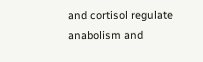and cortisol regulate anabolism and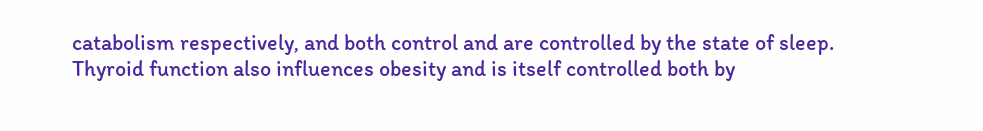catabolism respectively, and both control and are controlled by the state of sleep. Thyroid function also influences obesity and is itself controlled both by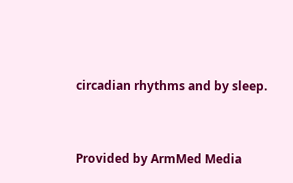circadian rhythms and by sleep.


Provided by ArmMed Media